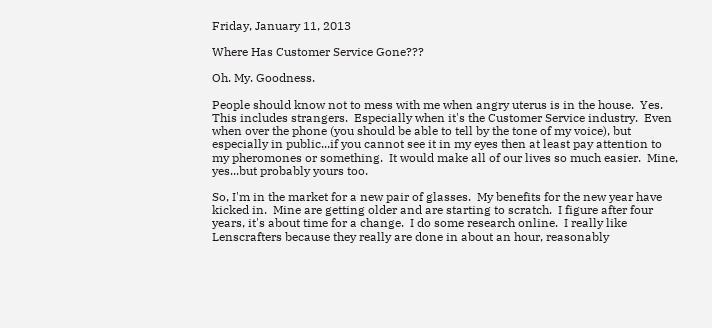Friday, January 11, 2013

Where Has Customer Service Gone???

Oh. My. Goodness.

People should know not to mess with me when angry uterus is in the house.  Yes.  This includes strangers.  Especially when it's the Customer Service industry.  Even when over the phone (you should be able to tell by the tone of my voice), but especially in public...if you cannot see it in my eyes then at least pay attention to my pheromones or something.  It would make all of our lives so much easier.  Mine, yes...but probably yours too.

So, I'm in the market for a new pair of glasses.  My benefits for the new year have kicked in.  Mine are getting older and are starting to scratch.  I figure after four years, it's about time for a change.  I do some research online.  I really like Lenscrafters because they really are done in about an hour, reasonably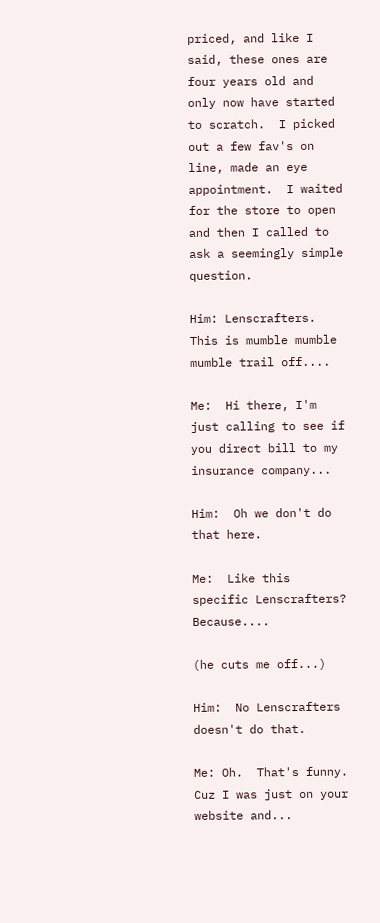priced, and like I said, these ones are four years old and only now have started to scratch.  I picked out a few fav's on line, made an eye appointment.  I waited for the store to open and then I called to ask a seemingly simple question.

Him: Lenscrafters.  This is mumble mumble mumble trail off....

Me:  Hi there, I'm just calling to see if you direct bill to my insurance company...

Him:  Oh we don't do that here.

Me:  Like this specific Lenscrafters?  Because....

(he cuts me off...)

Him:  No Lenscrafters doesn't do that.

Me: Oh.  That's funny.  Cuz I was just on your website and...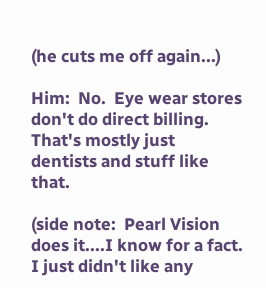(he cuts me off again...)

Him:  No.  Eye wear stores don't do direct billing.  That's mostly just dentists and stuff like that.

(side note:  Pearl Vision does it....I know for a fact.  I just didn't like any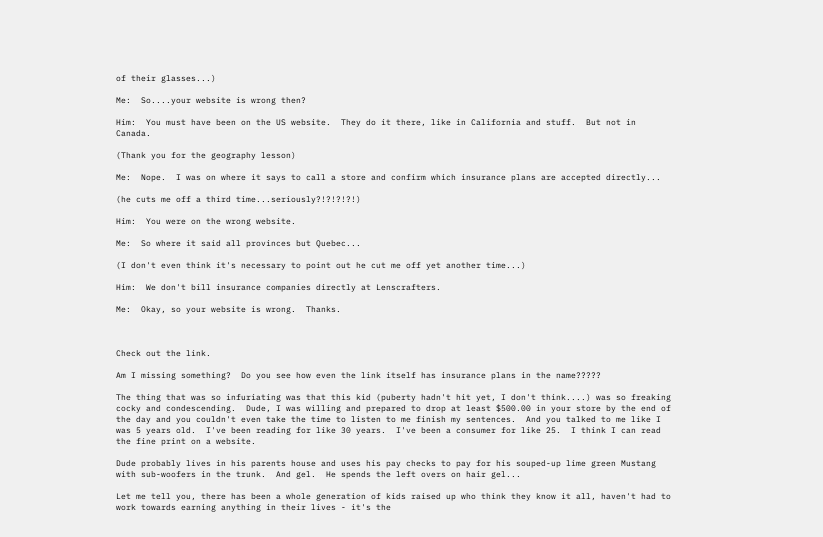of their glasses...)

Me:  So....your website is wrong then?

Him:  You must have been on the US website.  They do it there, like in California and stuff.  But not in Canada.

(Thank you for the geography lesson)

Me:  Nope.  I was on where it says to call a store and confirm which insurance plans are accepted directly...

(he cuts me off a third time...seriously?!?!?!?!)

Him:  You were on the wrong website.

Me:  So where it said all provinces but Quebec...

(I don't even think it's necessary to point out he cut me off yet another time...)

Him:  We don't bill insurance companies directly at Lenscrafters.

Me:  Okay, so your website is wrong.  Thanks.



Check out the link.

Am I missing something?  Do you see how even the link itself has insurance plans in the name?????

The thing that was so infuriating was that this kid (puberty hadn't hit yet, I don't think....) was so freaking cocky and condescending.  Dude, I was willing and prepared to drop at least $500.00 in your store by the end of the day and you couldn't even take the time to listen to me finish my sentences.  And you talked to me like I was 5 years old.  I've been reading for like 30 years.  I've been a consumer for like 25.  I think I can read the fine print on a website.

Dude probably lives in his parents house and uses his pay checks to pay for his souped-up lime green Mustang with sub-woofers in the trunk.  And gel.  He spends the left overs on hair gel...

Let me tell you, there has been a whole generation of kids raised up who think they know it all, haven't had to work towards earning anything in their lives - it's the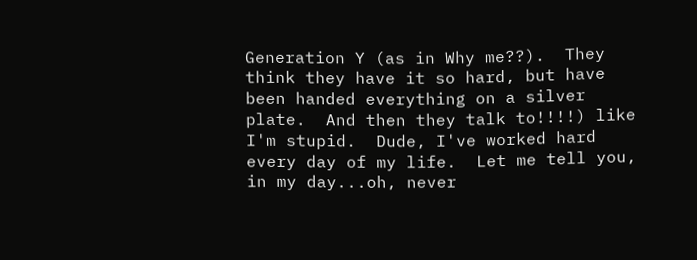Generation Y (as in Why me??).  They think they have it so hard, but have been handed everything on a silver plate.  And then they talk to!!!!) like I'm stupid.  Dude, I've worked hard every day of my life.  Let me tell you, in my day...oh, never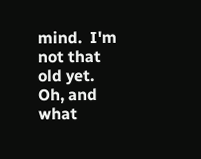mind.  I'm not that old yet.  Oh, and what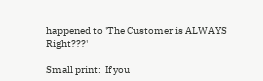happened to 'The Customer is ALWAYS Right???'

Small print:  If you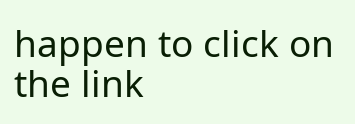happen to click on the link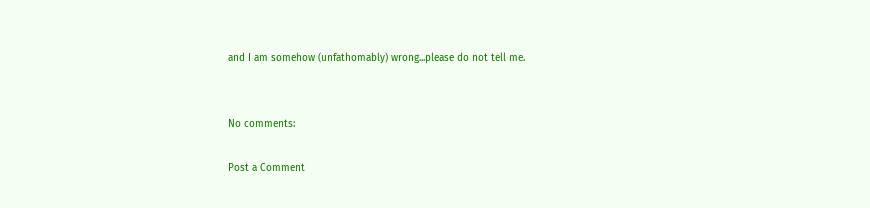and I am somehow (unfathomably) wrong...please do not tell me.


No comments:

Post a Comment